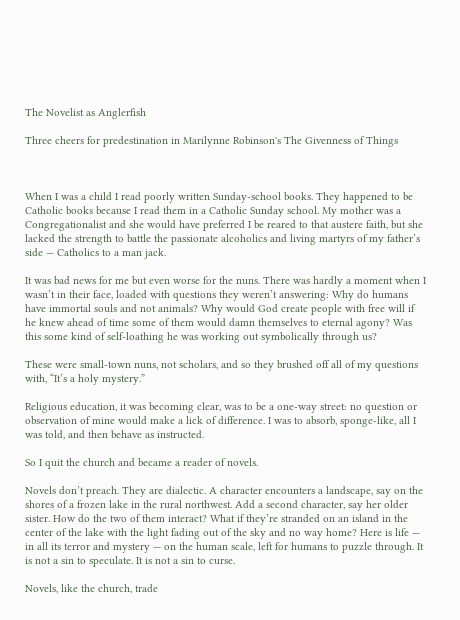The Novelist as Anglerfish

Three cheers for predestination in Marilynne Robinson's The Givenness of Things



When I was a child I read poorly written Sunday-school books. They happened to be Catholic books because I read them in a Catholic Sunday school. My mother was a Congregationalist and she would have preferred I be reared to that austere faith, but she lacked the strength to battle the passionate alcoholics and living martyrs of my father’s side — Catholics to a man jack.

It was bad news for me but even worse for the nuns. There was hardly a moment when I wasn’t in their face, loaded with questions they weren’t answering: Why do humans have immortal souls and not animals? Why would God create people with free will if he knew ahead of time some of them would damn themselves to eternal agony? Was this some kind of self-loathing he was working out symbolically through us?

These were small-town nuns, not scholars, and so they brushed off all of my questions with, “It’s a holy mystery.”

Religious education, it was becoming clear, was to be a one-way street: no question or observation of mine would make a lick of difference. I was to absorb, sponge-like, all I was told, and then behave as instructed.

So I quit the church and became a reader of novels.

Novels don’t preach. They are dialectic. A character encounters a landscape, say on the shores of a frozen lake in the rural northwest. Add a second character, say her older sister. How do the two of them interact? What if they’re stranded on an island in the center of the lake with the light fading out of the sky and no way home? Here is life — in all its terror and mystery — on the human scale, left for humans to puzzle through. It is not a sin to speculate. It is not a sin to curse.

Novels, like the church, trade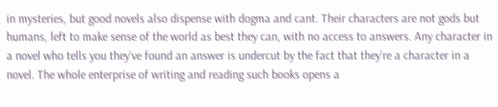in mysteries, but good novels also dispense with dogma and cant. Their characters are not gods but humans, left to make sense of the world as best they can, with no access to answers. Any character in a novel who tells you they’ve found an answer is undercut by the fact that they’re a character in a novel. The whole enterprise of writing and reading such books opens a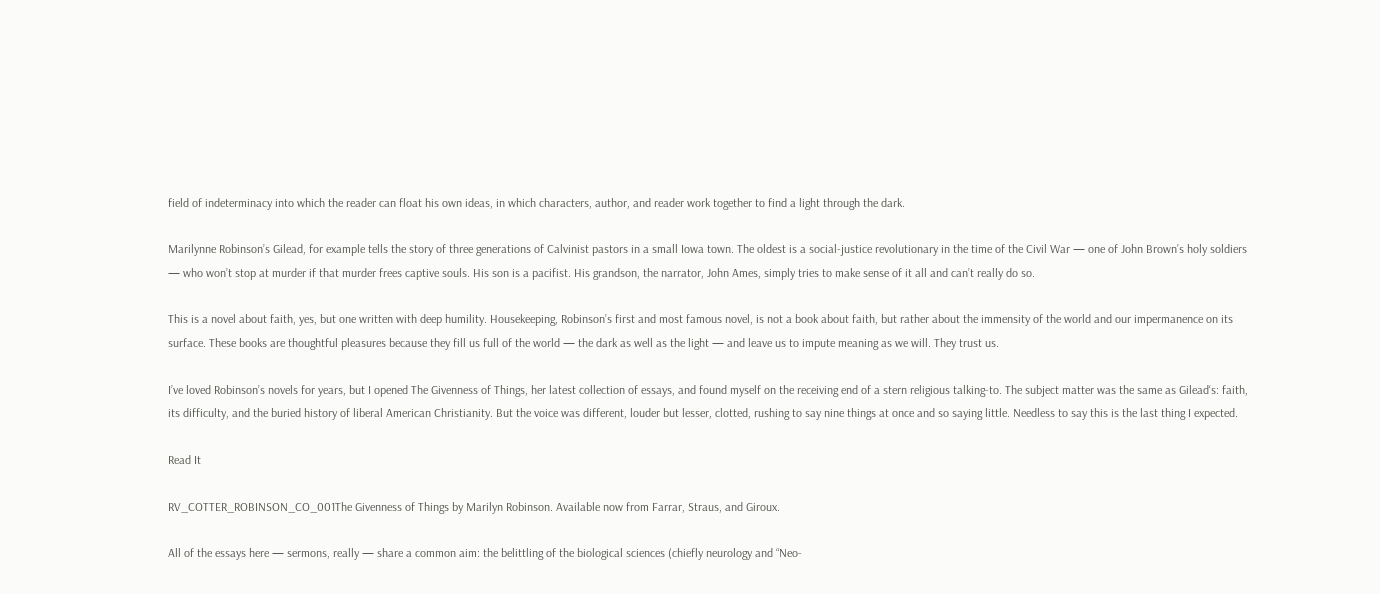field of indeterminacy into which the reader can float his own ideas, in which characters, author, and reader work together to find a light through the dark.

Marilynne Robinson’s Gilead, for example tells the story of three generations of Calvinist pastors in a small Iowa town. The oldest is a social-justice revolutionary in the time of the Civil War — one of John Brown’s holy soldiers — who won’t stop at murder if that murder frees captive souls. His son is a pacifist. His grandson, the narrator, John Ames, simply tries to make sense of it all and can’t really do so.

This is a novel about faith, yes, but one written with deep humility. Housekeeping, Robinson’s first and most famous novel, is not a book about faith, but rather about the immensity of the world and our impermanence on its surface. These books are thoughtful pleasures because they fill us full of the world — the dark as well as the light — and leave us to impute meaning as we will. They trust us.

I’ve loved Robinson’s novels for years, but I opened The Givenness of Things, her latest collection of essays, and found myself on the receiving end of a stern religious talking-to. The subject matter was the same as Gilead‘s: faith, its difficulty, and the buried history of liberal American Christianity. But the voice was different, louder but lesser, clotted, rushing to say nine things at once and so saying little. Needless to say this is the last thing I expected.

Read It

RV_COTTER_ROBINSON_CO_001The Givenness of Things by Marilyn Robinson. Available now from Farrar, Straus, and Giroux.

All of the essays here — sermons, really — share a common aim: the belittling of the biological sciences (chiefly neurology and “Neo-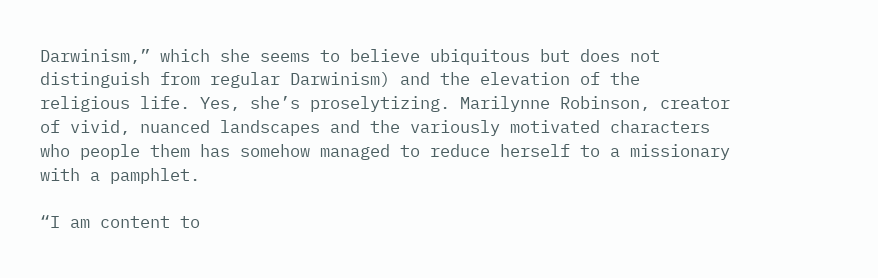Darwinism,” which she seems to believe ubiquitous but does not distinguish from regular Darwinism) and the elevation of the religious life. Yes, she’s proselytizing. Marilynne Robinson, creator of vivid, nuanced landscapes and the variously motivated characters who people them has somehow managed to reduce herself to a missionary with a pamphlet.

“I am content to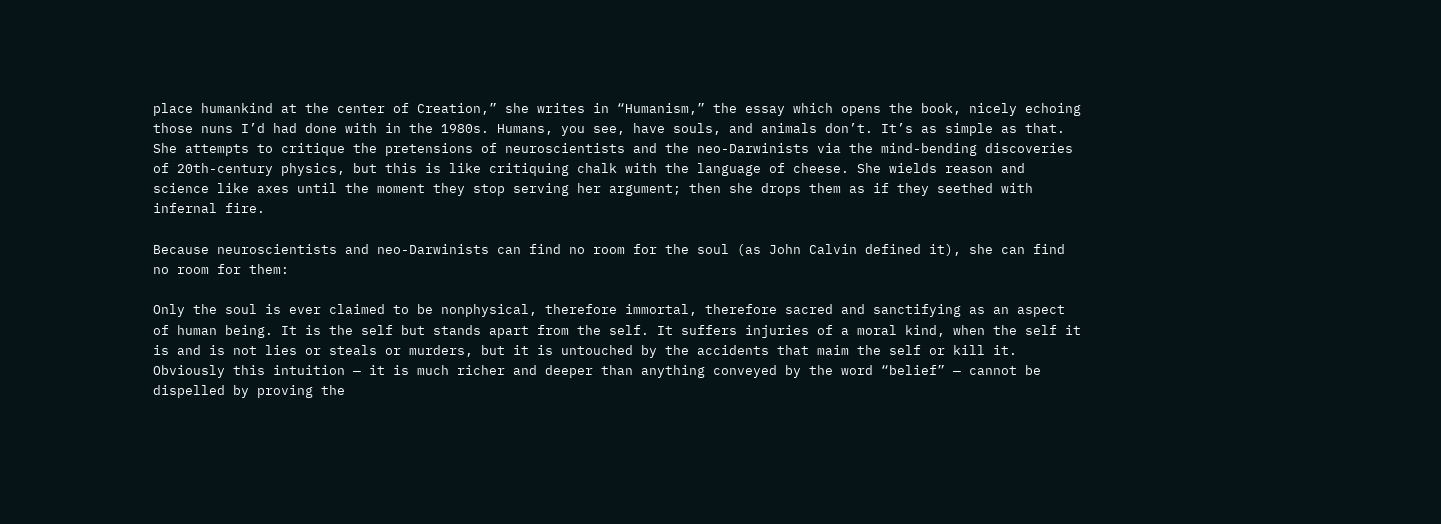place humankind at the center of Creation,” she writes in “Humanism,” the essay which opens the book, nicely echoing those nuns I’d had done with in the 1980s. Humans, you see, have souls, and animals don’t. It’s as simple as that. She attempts to critique the pretensions of neuroscientists and the neo-Darwinists via the mind-bending discoveries of 20th-century physics, but this is like critiquing chalk with the language of cheese. She wields reason and science like axes until the moment they stop serving her argument; then she drops them as if they seethed with infernal fire.

Because neuroscientists and neo-Darwinists can find no room for the soul (as John Calvin defined it), she can find no room for them:

Only the soul is ever claimed to be nonphysical, therefore immortal, therefore sacred and sanctifying as an aspect of human being. It is the self but stands apart from the self. It suffers injuries of a moral kind, when the self it is and is not lies or steals or murders, but it is untouched by the accidents that maim the self or kill it. Obviously this intuition — it is much richer and deeper than anything conveyed by the word “belief” — cannot be dispelled by proving the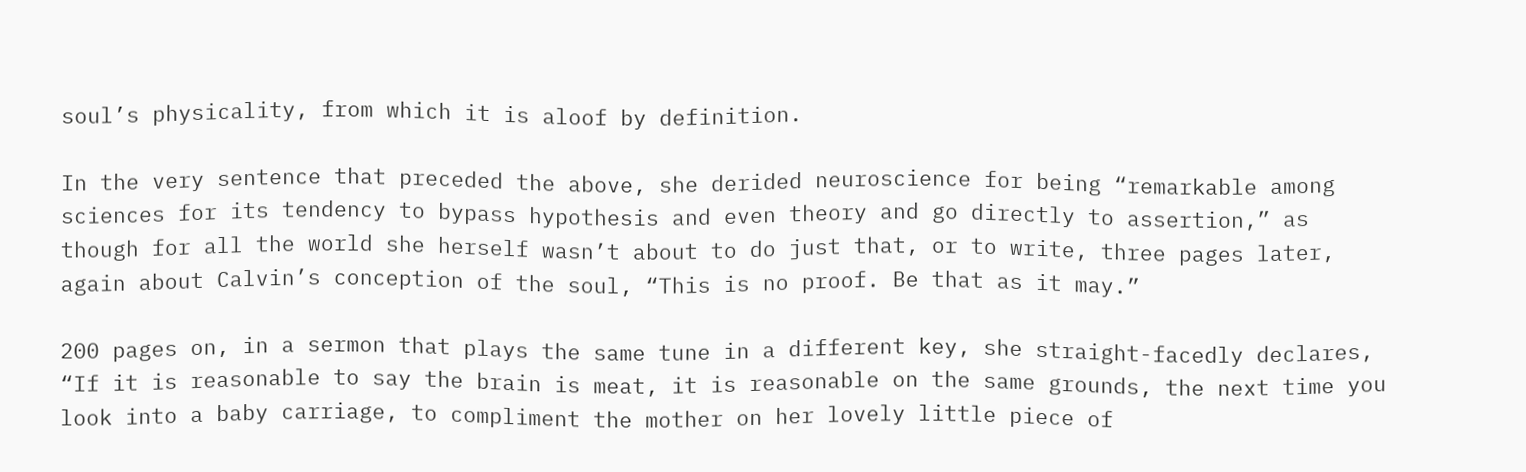soul’s physicality, from which it is aloof by definition.

In the very sentence that preceded the above, she derided neuroscience for being “remarkable among sciences for its tendency to bypass hypothesis and even theory and go directly to assertion,” as though for all the world she herself wasn’t about to do just that, or to write, three pages later, again about Calvin’s conception of the soul, “This is no proof. Be that as it may.”

200 pages on, in a sermon that plays the same tune in a different key, she straight-facedly declares, “If it is reasonable to say the brain is meat, it is reasonable on the same grounds, the next time you look into a baby carriage, to compliment the mother on her lovely little piece of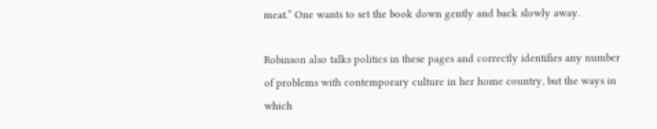meat.” One wants to set the book down gently and back slowly away.

Robinson also talks politics in these pages and correctly identifies any number of problems with contemporary culture in her home country, but the ways in which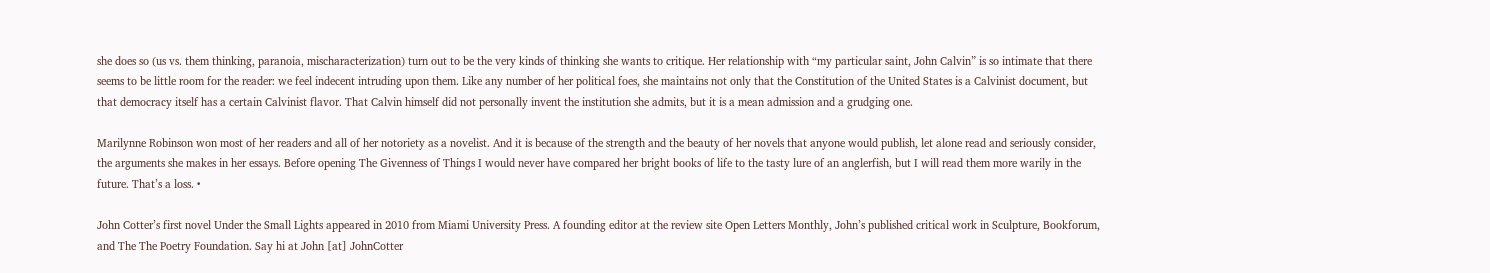she does so (us vs. them thinking, paranoia, mischaracterization) turn out to be the very kinds of thinking she wants to critique. Her relationship with “my particular saint, John Calvin” is so intimate that there seems to be little room for the reader: we feel indecent intruding upon them. Like any number of her political foes, she maintains not only that the Constitution of the United States is a Calvinist document, but that democracy itself has a certain Calvinist flavor. That Calvin himself did not personally invent the institution she admits, but it is a mean admission and a grudging one.

Marilynne Robinson won most of her readers and all of her notoriety as a novelist. And it is because of the strength and the beauty of her novels that anyone would publish, let alone read and seriously consider, the arguments she makes in her essays. Before opening The Givenness of Things I would never have compared her bright books of life to the tasty lure of an anglerfish, but I will read them more warily in the future. That’s a loss. •

John Cotter’s first novel Under the Small Lights appeared in 2010 from Miami University Press. A founding editor at the review site Open Letters Monthly, John’s published critical work in Sculpture, Bookforum, and The The Poetry Foundation. Say hi at John [at] JohnCotter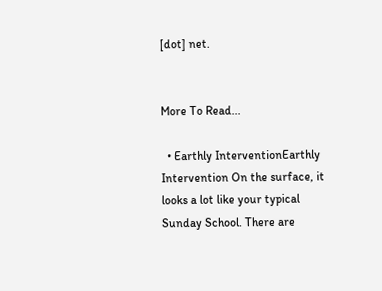[dot] net.


More To Read...

  • Earthly InterventionEarthly Intervention On the surface, it looks a lot like your typical Sunday School. There are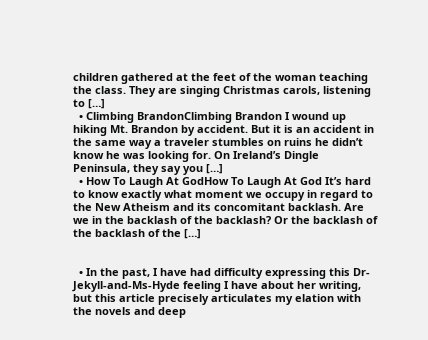children gathered at the feet of the woman teaching the class. They are singing Christmas carols, listening to […]
  • Climbing BrandonClimbing Brandon I wound up hiking Mt. Brandon by accident. But it is an accident in the same way a traveler stumbles on ruins he didn’t know he was looking for. On Ireland’s Dingle Peninsula, they say you […]
  • How To Laugh At GodHow To Laugh At God It’s hard to know exactly what moment we occupy in regard to the New Atheism and its concomitant backlash. Are we in the backlash of the backlash? Or the backlash of the backlash of the […]


  • In the past, I have had difficulty expressing this Dr-Jekyll-and-Ms-Hyde feeling I have about her writing, but this article precisely articulates my elation with the novels and deep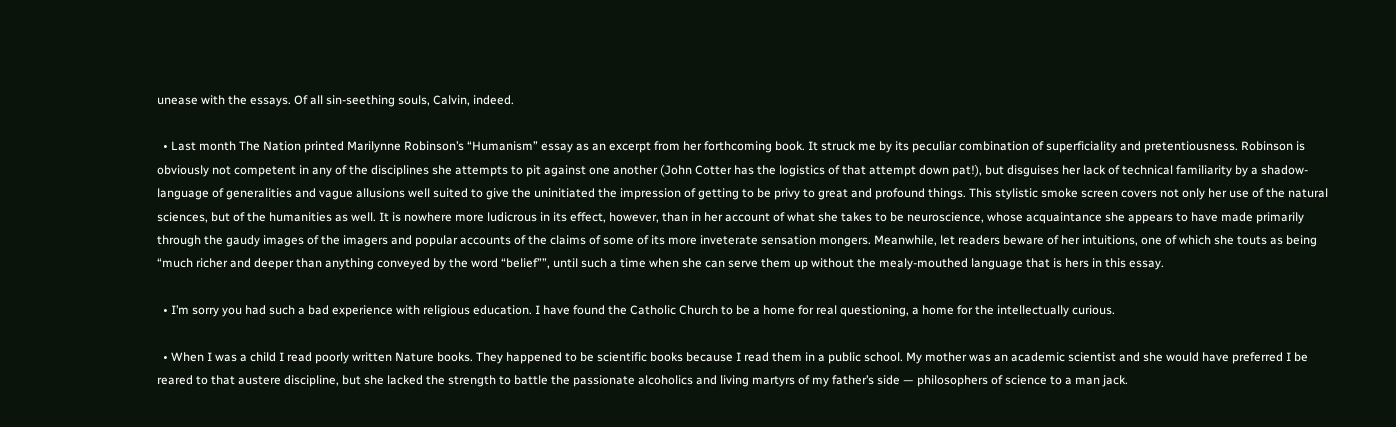unease with the essays. Of all sin-seething souls, Calvin, indeed.

  • Last month The Nation printed Marilynne Robinson’s “Humanism” essay as an excerpt from her forthcoming book. It struck me by its peculiar combination of superficiality and pretentiousness. Robinson is obviously not competent in any of the disciplines she attempts to pit against one another (John Cotter has the logistics of that attempt down pat!), but disguises her lack of technical familiarity by a shadow-language of generalities and vague allusions well suited to give the uninitiated the impression of getting to be privy to great and profound things. This stylistic smoke screen covers not only her use of the natural sciences, but of the humanities as well. It is nowhere more ludicrous in its effect, however, than in her account of what she takes to be neuroscience, whose acquaintance she appears to have made primarily through the gaudy images of the imagers and popular accounts of the claims of some of its more inveterate sensation mongers. Meanwhile, let readers beware of her intuitions, one of which she touts as being “much richer and deeper than anything conveyed by the word “belief””, until such a time when she can serve them up without the mealy-mouthed language that is hers in this essay.

  • I’m sorry you had such a bad experience with religious education. I have found the Catholic Church to be a home for real questioning, a home for the intellectually curious.

  • When I was a child I read poorly written Nature books. They happened to be scientific books because I read them in a public school. My mother was an academic scientist and she would have preferred I be reared to that austere discipline, but she lacked the strength to battle the passionate alcoholics and living martyrs of my father’s side — philosophers of science to a man jack.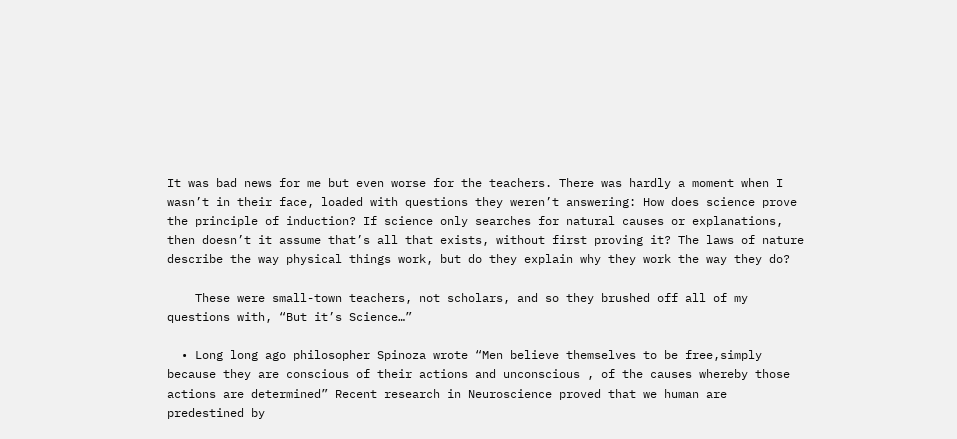It was bad news for me but even worse for the teachers. There was hardly a moment when I wasn’t in their face, loaded with questions they weren’t answering: How does science prove the principle of induction? If science only searches for natural causes or explanations, then doesn’t it assume that’s all that exists, without first proving it? The laws of nature describe the way physical things work, but do they explain why they work the way they do?

    These were small-town teachers, not scholars, and so they brushed off all of my questions with, “But it’s Science…”

  • Long long ago philosopher Spinoza wrote “Men believe themselves to be free,simply because they are conscious of their actions and unconscious , of the causes whereby those actions are determined” Recent research in Neuroscience proved that we human are predestined by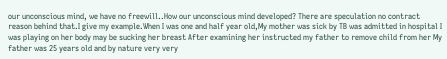our unconscious mind, we have no freewill..How our unconscious mind developed? There are speculation no contract reason behind that.I give my example.When I was one and half year old,My mother was sick by TB was admitted in hospital I was playing on her body may be sucking her breast After examining her instructed my father to remove child from her My father was 25 years old and by nature very very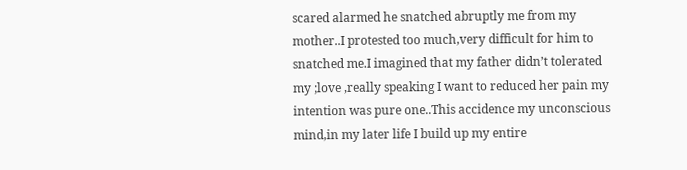scared alarmed he snatched abruptly me from my mother..I protested too much,very difficult for him to snatched me.I imagined that my father didn’t tolerated my ;love ,really speaking I want to reduced her pain my intention was pure one..This accidence my unconscious mind,in my later life I build up my entire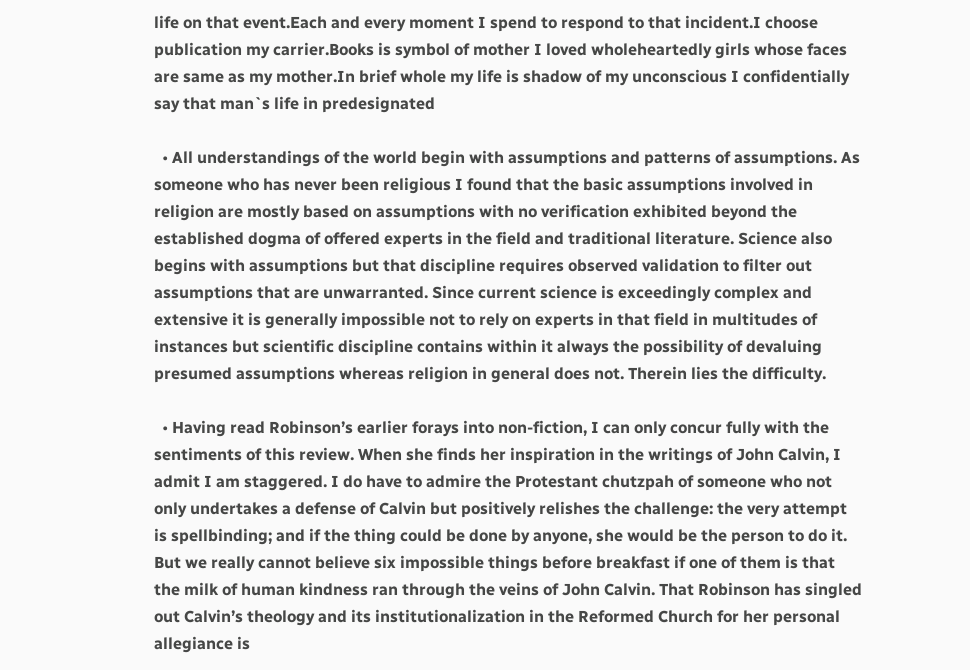life on that event.Each and every moment I spend to respond to that incident.I choose publication my carrier.Books is symbol of mother I loved wholeheartedly girls whose faces are same as my mother.In brief whole my life is shadow of my unconscious I confidentially say that man`s life in predesignated

  • All understandings of the world begin with assumptions and patterns of assumptions. As someone who has never been religious I found that the basic assumptions involved in religion are mostly based on assumptions with no verification exhibited beyond the established dogma of offered experts in the field and traditional literature. Science also begins with assumptions but that discipline requires observed validation to filter out assumptions that are unwarranted. Since current science is exceedingly complex and extensive it is generally impossible not to rely on experts in that field in multitudes of instances but scientific discipline contains within it always the possibility of devaluing presumed assumptions whereas religion in general does not. Therein lies the difficulty.

  • Having read Robinson’s earlier forays into non-fiction, I can only concur fully with the sentiments of this review. When she finds her inspiration in the writings of John Calvin, I admit I am staggered. I do have to admire the Protestant chutzpah of someone who not only undertakes a defense of Calvin but positively relishes the challenge: the very attempt is spellbinding; and if the thing could be done by anyone, she would be the person to do it. But we really cannot believe six impossible things before breakfast if one of them is that the milk of human kindness ran through the veins of John Calvin. That Robinson has singled out Calvin’s theology and its institutionalization in the Reformed Church for her personal allegiance is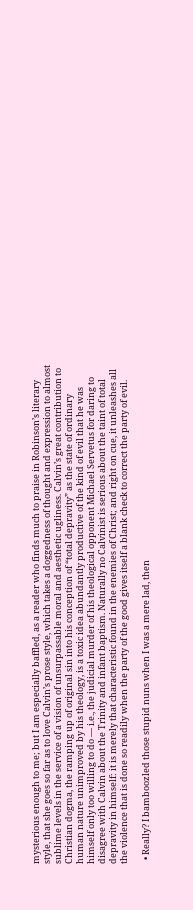mysterious enough to me; but I am especially baffled, as a reader who finds much to praise in Robinson’s literary style, that she goes so far as to love Calvin’s prose style, which takes a doggedness of thought and expression to almost sublime levels in the service of a vision of unsurpassable moral and aesthetic ugliness. Calvin’s great contribution to Christian dogma, the ramping up of original sin into his conception of “total depravity” as the state of ordinary human nature unimproved by his theology, is a toxic idea abundantly productive of the kind of evil that he was himself only too willing to do — i.e., the judicial murder of his theological opponent Michael Servetus for daring to disagree with Calvin about the Trinity and infant baptism. Naturally no Calvinist is serious about the taint of total depravity in himself: it is merely that characteristic found in the enemies of Christ; and right on cue, it unleashes all the violence that is done so readily when the party of the good gives itself a blank check to correct the party of evil.

  • Really? I bamboozled those stupid nuns when I was a mere lad, then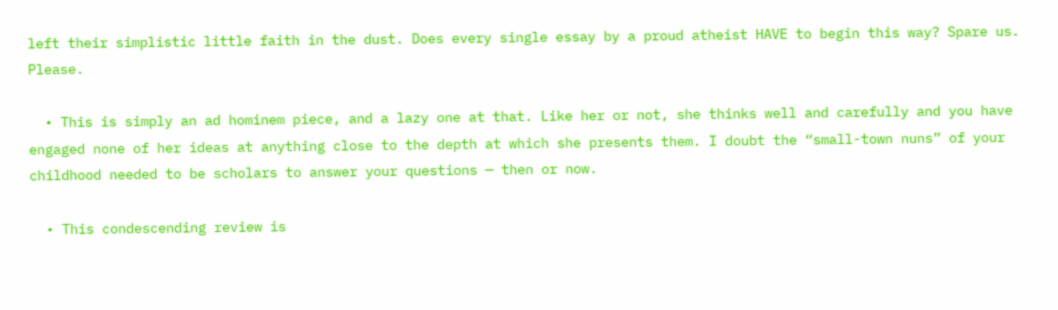left their simplistic little faith in the dust. Does every single essay by a proud atheist HAVE to begin this way? Spare us. Please.

  • This is simply an ad hominem piece, and a lazy one at that. Like her or not, she thinks well and carefully and you have engaged none of her ideas at anything close to the depth at which she presents them. I doubt the “small-town nuns” of your childhood needed to be scholars to answer your questions — then or now.

  • This condescending review is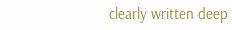clearly written deep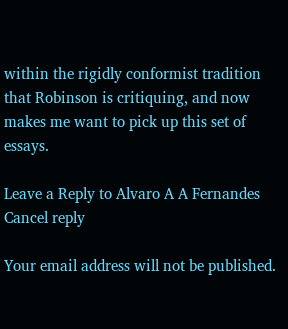within the rigidly conformist tradition that Robinson is critiquing, and now makes me want to pick up this set of essays.

Leave a Reply to Alvaro A A Fernandes Cancel reply

Your email address will not be published.